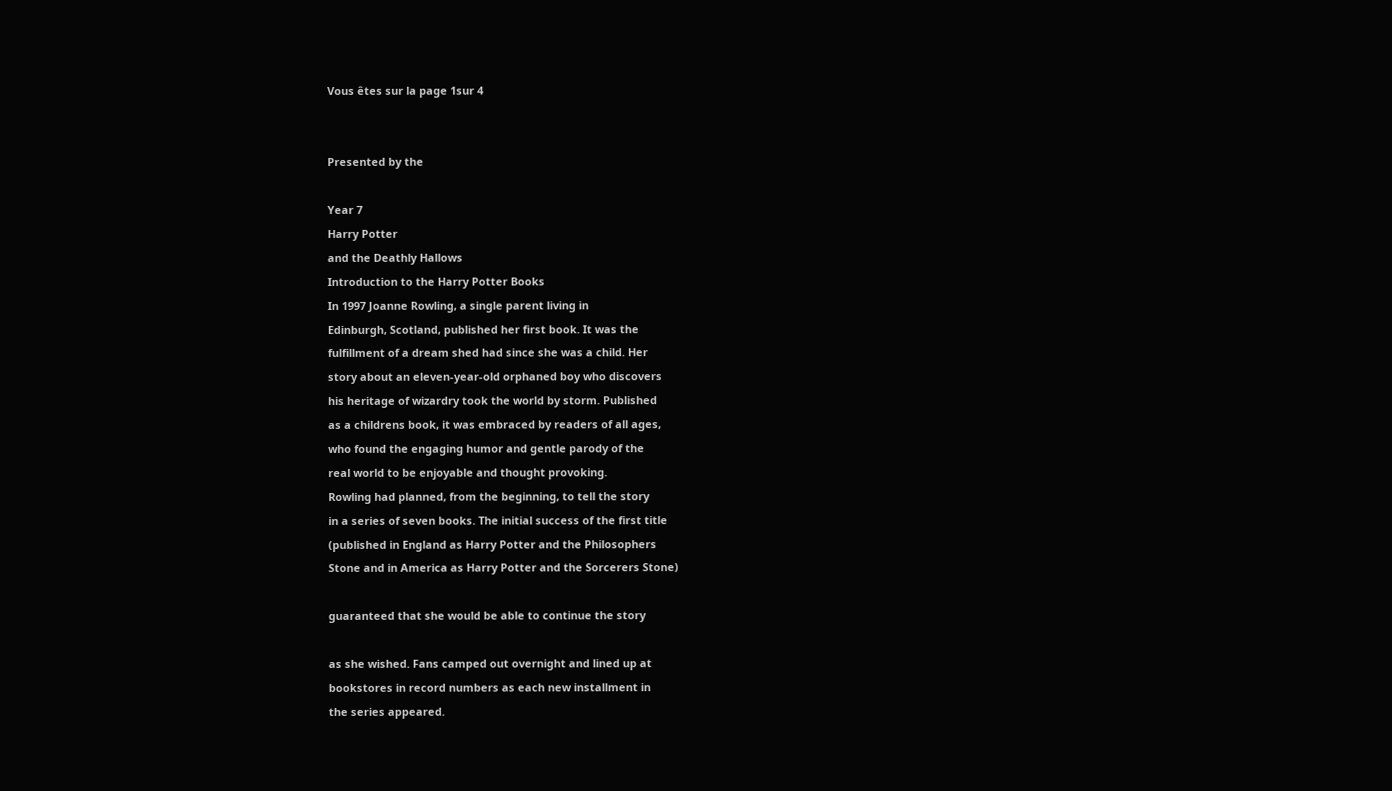Vous êtes sur la page 1sur 4


Presented by the

Year 7
Harry Potter
and the Deathly Hallows
Introduction to the Harry Potter Books
In 1997 Joanne Rowling, a single parent living in
Edinburgh, Scotland, published her first book. It was the
fulfillment of a dream shed had since she was a child. Her
story about an eleven-year-old orphaned boy who discovers
his heritage of wizardry took the world by storm. Published
as a childrens book, it was embraced by readers of all ages,
who found the engaging humor and gentle parody of the
real world to be enjoyable and thought provoking.
Rowling had planned, from the beginning, to tell the story
in a series of seven books. The initial success of the first title
(published in England as Harry Potter and the Philosophers
Stone and in America as Harry Potter and the Sorcerers Stone)

guaranteed that she would be able to continue the story

as she wished. Fans camped out overnight and lined up at
bookstores in record numbers as each new installment in
the series appeared.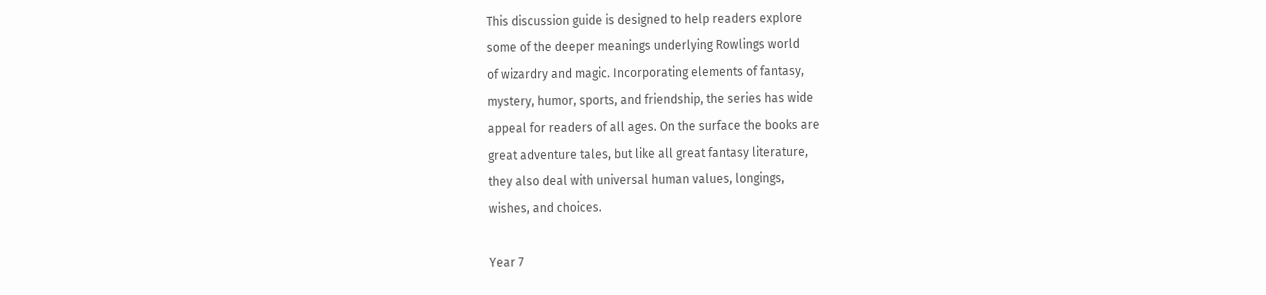This discussion guide is designed to help readers explore
some of the deeper meanings underlying Rowlings world
of wizardry and magic. Incorporating elements of fantasy,
mystery, humor, sports, and friendship, the series has wide
appeal for readers of all ages. On the surface the books are
great adventure tales, but like all great fantasy literature,
they also deal with universal human values, longings,
wishes, and choices.

Year 7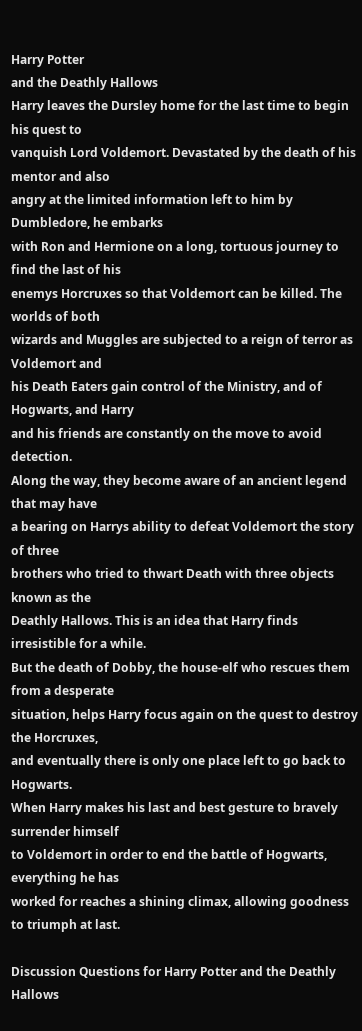Harry Potter
and the Deathly Hallows
Harry leaves the Dursley home for the last time to begin his quest to
vanquish Lord Voldemort. Devastated by the death of his mentor and also
angry at the limited information left to him by Dumbledore, he embarks
with Ron and Hermione on a long, tortuous journey to find the last of his
enemys Horcruxes so that Voldemort can be killed. The worlds of both
wizards and Muggles are subjected to a reign of terror as Voldemort and
his Death Eaters gain control of the Ministry, and of Hogwarts, and Harry
and his friends are constantly on the move to avoid detection.
Along the way, they become aware of an ancient legend that may have
a bearing on Harrys ability to defeat Voldemort the story of three
brothers who tried to thwart Death with three objects known as the
Deathly Hallows. This is an idea that Harry finds irresistible for a while.
But the death of Dobby, the house-elf who rescues them from a desperate
situation, helps Harry focus again on the quest to destroy the Horcruxes,
and eventually there is only one place left to go back to Hogwarts.
When Harry makes his last and best gesture to bravely surrender himself
to Voldemort in order to end the battle of Hogwarts, everything he has
worked for reaches a shining climax, allowing goodness to triumph at last.

Discussion Questions for Harry Potter and the Deathly Hallows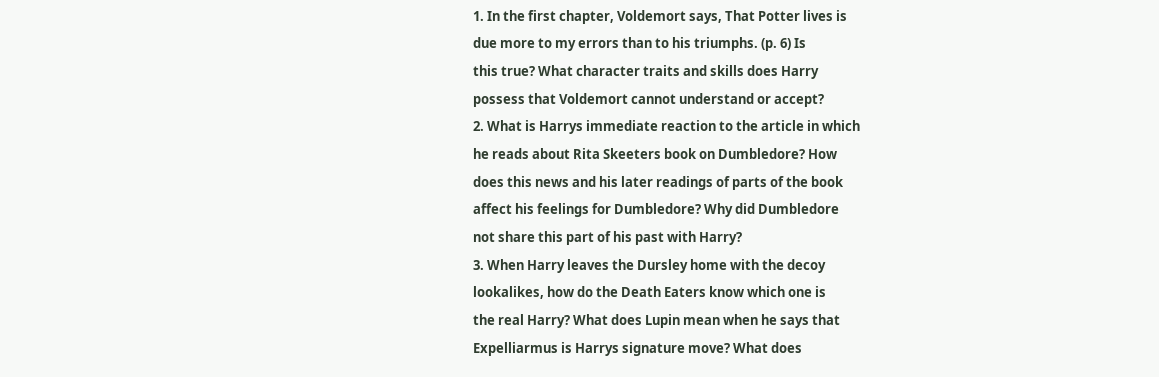1. In the first chapter, Voldemort says, That Potter lives is
due more to my errors than to his triumphs. (p. 6) Is
this true? What character traits and skills does Harry
possess that Voldemort cannot understand or accept?
2. What is Harrys immediate reaction to the article in which
he reads about Rita Skeeters book on Dumbledore? How
does this news and his later readings of parts of the book
affect his feelings for Dumbledore? Why did Dumbledore
not share this part of his past with Harry?
3. When Harry leaves the Dursley home with the decoy
lookalikes, how do the Death Eaters know which one is
the real Harry? What does Lupin mean when he says that
Expelliarmus is Harrys signature move? What does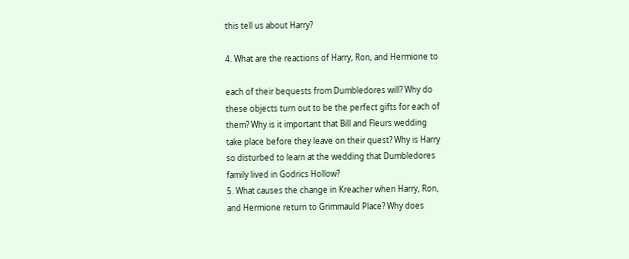this tell us about Harry?

4. What are the reactions of Harry, Ron, and Hermione to

each of their bequests from Dumbledores will? Why do
these objects turn out to be the perfect gifts for each of
them? Why is it important that Bill and Fleurs wedding
take place before they leave on their quest? Why is Harry
so disturbed to learn at the wedding that Dumbledores
family lived in Godrics Hollow?
5. What causes the change in Kreacher when Harry, Ron,
and Hermione return to Grimmauld Place? Why does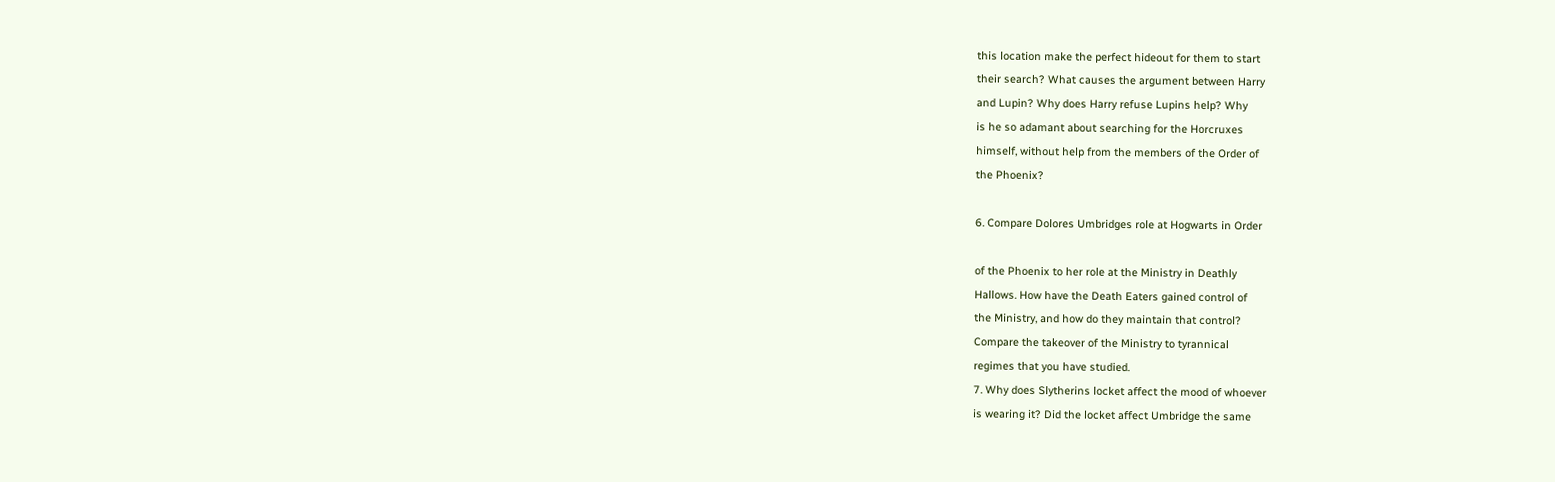this location make the perfect hideout for them to start
their search? What causes the argument between Harry
and Lupin? Why does Harry refuse Lupins help? Why
is he so adamant about searching for the Horcruxes
himself, without help from the members of the Order of
the Phoenix?

6. Compare Dolores Umbridges role at Hogwarts in Order

of the Phoenix to her role at the Ministry in Deathly
Hallows. How have the Death Eaters gained control of
the Ministry, and how do they maintain that control?
Compare the takeover of the Ministry to tyrannical
regimes that you have studied.
7. Why does Slytherins locket affect the mood of whoever
is wearing it? Did the locket affect Umbridge the same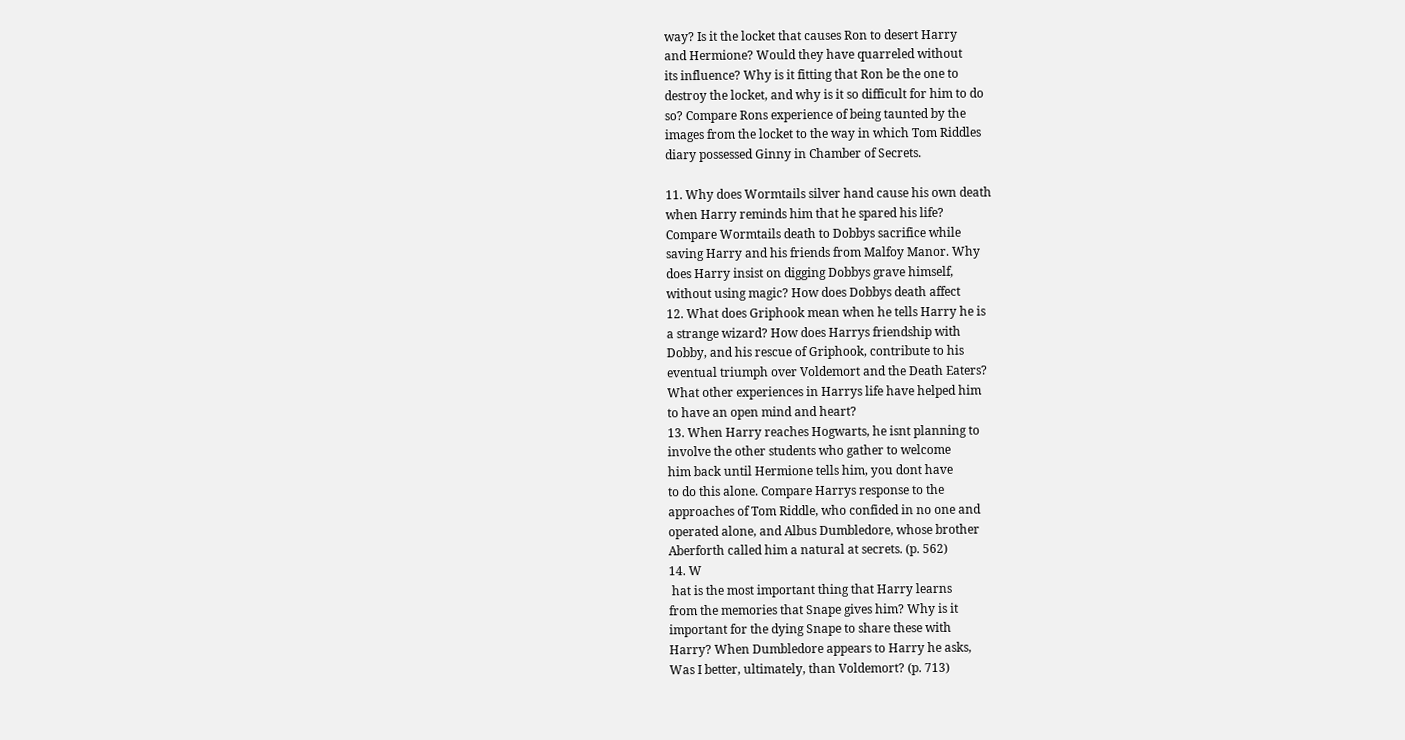way? Is it the locket that causes Ron to desert Harry
and Hermione? Would they have quarreled without
its influence? Why is it fitting that Ron be the one to
destroy the locket, and why is it so difficult for him to do
so? Compare Rons experience of being taunted by the
images from the locket to the way in which Tom Riddles
diary possessed Ginny in Chamber of Secrets.

11. Why does Wormtails silver hand cause his own death
when Harry reminds him that he spared his life?
Compare Wormtails death to Dobbys sacrifice while
saving Harry and his friends from Malfoy Manor. Why
does Harry insist on digging Dobbys grave himself,
without using magic? How does Dobbys death affect
12. What does Griphook mean when he tells Harry he is
a strange wizard? How does Harrys friendship with
Dobby, and his rescue of Griphook, contribute to his
eventual triumph over Voldemort and the Death Eaters?
What other experiences in Harrys life have helped him
to have an open mind and heart?
13. When Harry reaches Hogwarts, he isnt planning to
involve the other students who gather to welcome
him back until Hermione tells him, you dont have
to do this alone. Compare Harrys response to the
approaches of Tom Riddle, who confided in no one and
operated alone, and Albus Dumbledore, whose brother
Aberforth called him a natural at secrets. (p. 562)
14. W
 hat is the most important thing that Harry learns
from the memories that Snape gives him? Why is it
important for the dying Snape to share these with
Harry? When Dumbledore appears to Harry he asks,
Was I better, ultimately, than Voldemort? (p. 713)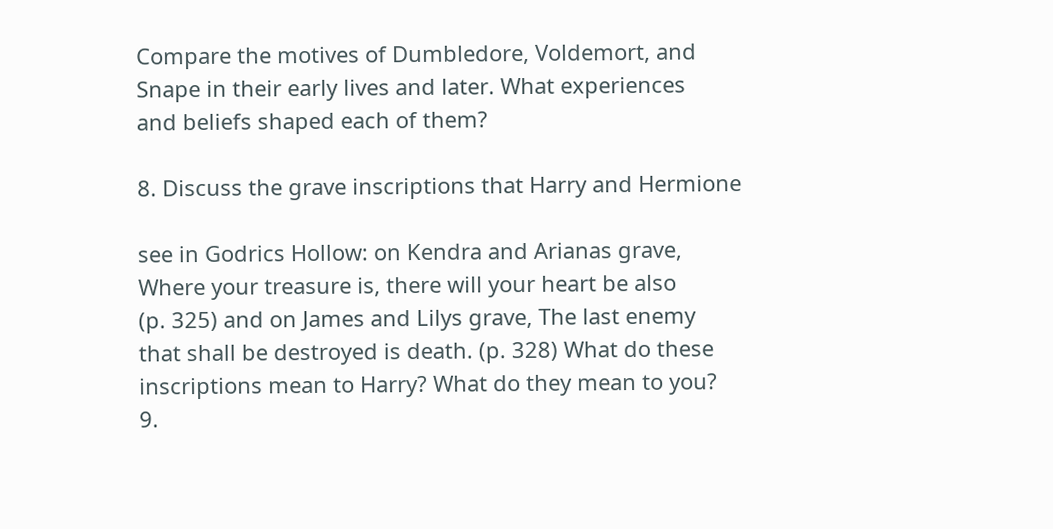Compare the motives of Dumbledore, Voldemort, and
Snape in their early lives and later. What experiences
and beliefs shaped each of them?

8. Discuss the grave inscriptions that Harry and Hermione

see in Godrics Hollow: on Kendra and Arianas grave,
Where your treasure is, there will your heart be also
(p. 325) and on James and Lilys grave, The last enemy
that shall be destroyed is death. (p. 328) What do these
inscriptions mean to Harry? What do they mean to you?
9.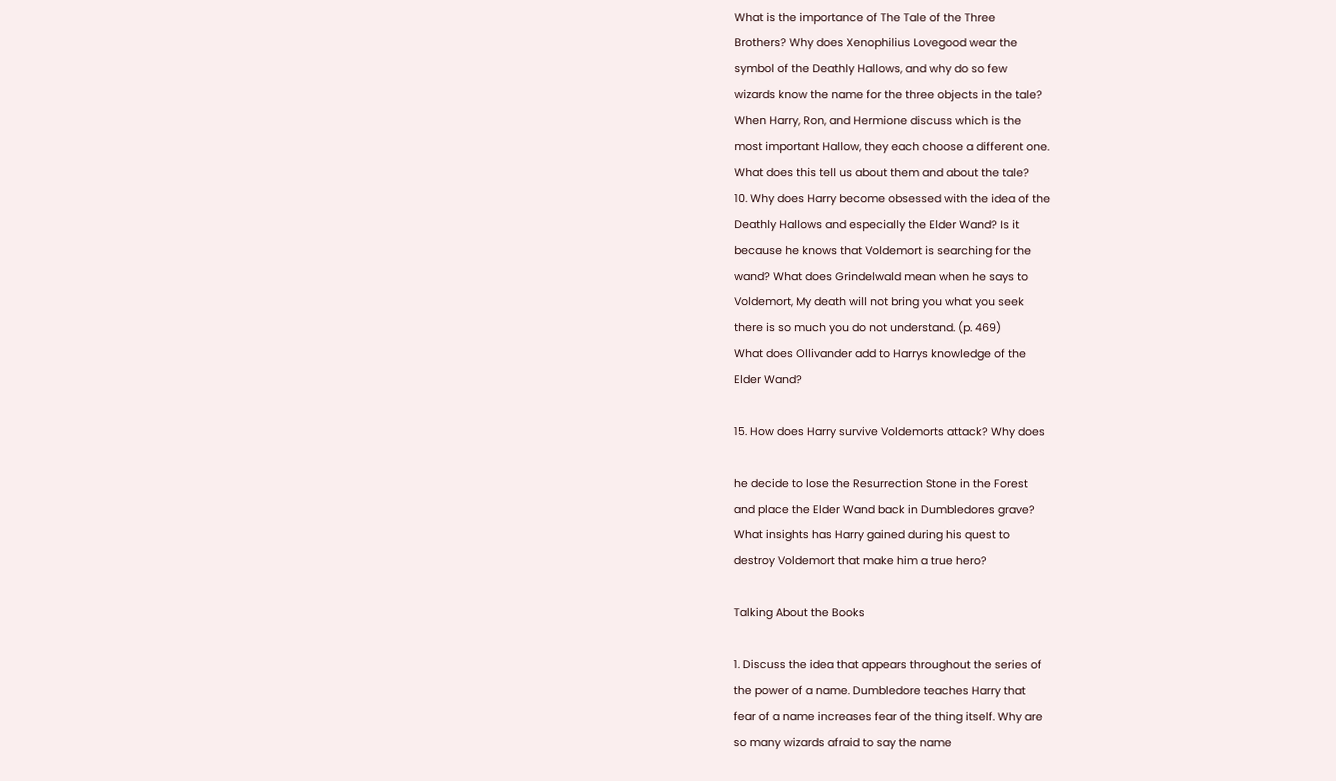What is the importance of The Tale of the Three
Brothers? Why does Xenophilius Lovegood wear the
symbol of the Deathly Hallows, and why do so few
wizards know the name for the three objects in the tale?
When Harry, Ron, and Hermione discuss which is the
most important Hallow, they each choose a different one.
What does this tell us about them and about the tale?
10. Why does Harry become obsessed with the idea of the
Deathly Hallows and especially the Elder Wand? Is it
because he knows that Voldemort is searching for the
wand? What does Grindelwald mean when he says to
Voldemort, My death will not bring you what you seek
there is so much you do not understand. (p. 469)
What does Ollivander add to Harrys knowledge of the
Elder Wand?

15. How does Harry survive Voldemorts attack? Why does

he decide to lose the Resurrection Stone in the Forest
and place the Elder Wand back in Dumbledores grave?
What insights has Harry gained during his quest to
destroy Voldemort that make him a true hero?

Talking About the Books

1. Discuss the idea that appears throughout the series of
the power of a name. Dumbledore teaches Harry that
fear of a name increases fear of the thing itself. Why are
so many wizards afraid to say the name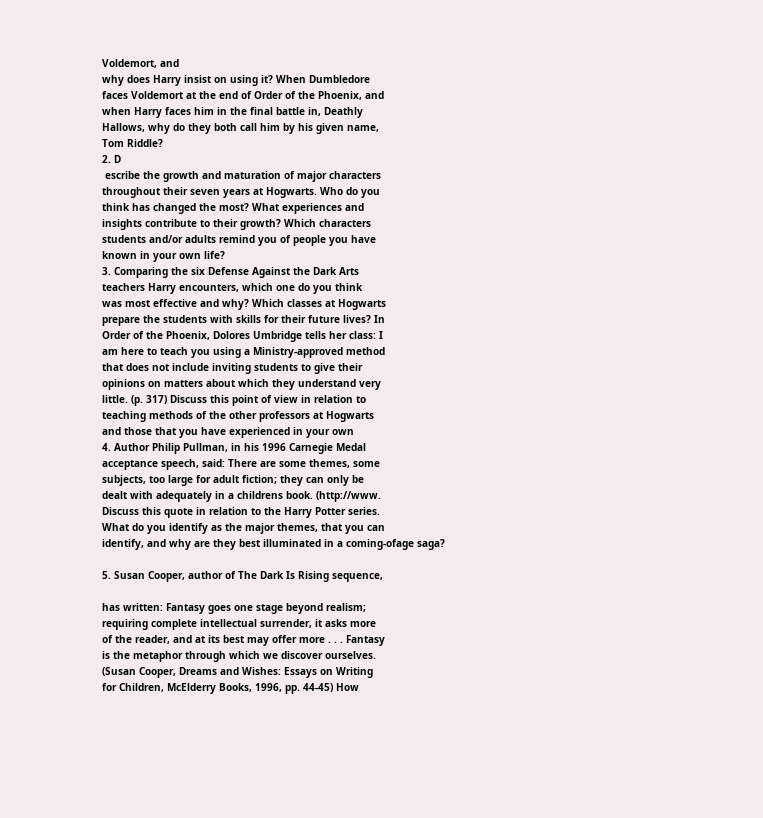Voldemort, and
why does Harry insist on using it? When Dumbledore
faces Voldemort at the end of Order of the Phoenix, and
when Harry faces him in the final battle in, Deathly
Hallows, why do they both call him by his given name,
Tom Riddle?
2. D
 escribe the growth and maturation of major characters
throughout their seven years at Hogwarts. Who do you
think has changed the most? What experiences and
insights contribute to their growth? Which characters
students and/or adults remind you of people you have
known in your own life?
3. Comparing the six Defense Against the Dark Arts
teachers Harry encounters, which one do you think
was most effective and why? Which classes at Hogwarts
prepare the students with skills for their future lives? In
Order of the Phoenix, Dolores Umbridge tells her class: I
am here to teach you using a Ministry-approved method
that does not include inviting students to give their
opinions on matters about which they understand very
little. (p. 317) Discuss this point of view in relation to
teaching methods of the other professors at Hogwarts
and those that you have experienced in your own
4. Author Philip Pullman, in his 1996 Carnegie Medal
acceptance speech, said: There are some themes, some
subjects, too large for adult fiction; they can only be
dealt with adequately in a childrens book. (http://www.
Discuss this quote in relation to the Harry Potter series.
What do you identify as the major themes, that you can
identify, and why are they best illuminated in a coming-ofage saga?

5. Susan Cooper, author of The Dark Is Rising sequence,

has written: Fantasy goes one stage beyond realism;
requiring complete intellectual surrender, it asks more
of the reader, and at its best may offer more . . . Fantasy
is the metaphor through which we discover ourselves.
(Susan Cooper, Dreams and Wishes: Essays on Writing
for Children, McElderry Books, 1996, pp. 44-45) How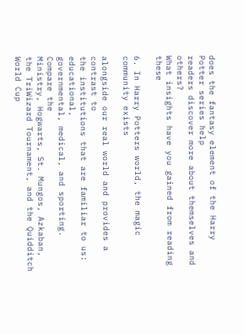does the fantasy element of the Harry Potter series help
readers discover more about themselves and others?
What insights have you gained from reading these

6. In Harry Potters world, the magic community exists

alongside our real world and provides a contrast to
the institutions that are familiar to us: educational,
governmental, medical, and sporting. Compare the
Ministry, Hogwarts, St. Mungos, Azkaban, the TriWizard Tournament, and the Quidditch World Cup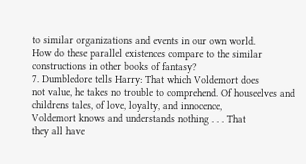to similar organizations and events in our own world.
How do these parallel existences compare to the similar
constructions in other books of fantasy?
7. Dumbledore tells Harry: That which Voldemort does
not value, he takes no trouble to comprehend. Of houseelves and childrens tales, of love, loyalty, and innocence,
Voldemort knows and understands nothing . . . That
they all have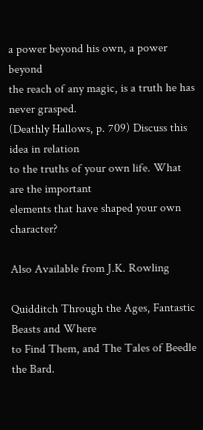a power beyond his own, a power beyond
the reach of any magic, is a truth he has never grasped.
(Deathly Hallows, p. 709) Discuss this idea in relation
to the truths of your own life. What are the important
elements that have shaped your own character?

Also Available from J.K. Rowling

Quidditch Through the Ages, Fantastic Beasts and Where
to Find Them, and The Tales of Beedle the Bard.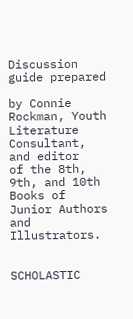Discussion guide prepared

by Connie Rockman, Youth
Literature Consultant, and editor
of the 8th, 9th, and 10th Books of
Junior Authors and Illustrators.


SCHOLASTIC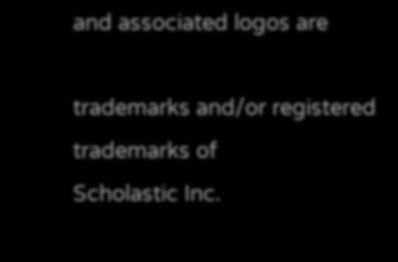and associated logos are

trademarks and/or registered trademarks of
Scholastic Inc.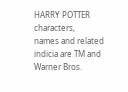HARRY POTTER characters,
names and related indicia are TM and
Warner Bros.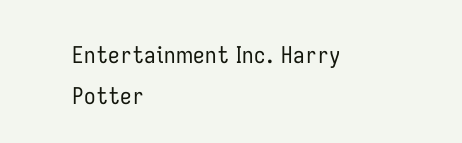Entertainment Inc. Harry
Potter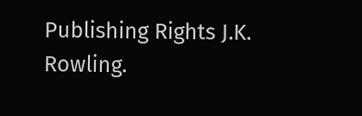Publishing Rights J.K. Rowling.